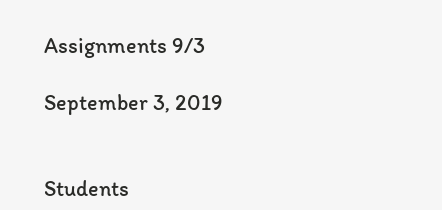Assignments 9/3

September 3, 2019


Students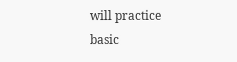will practice basic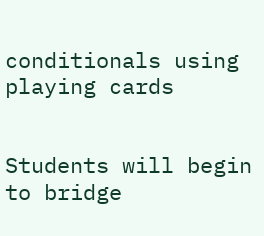conditionals using playing cards


Students will begin to bridge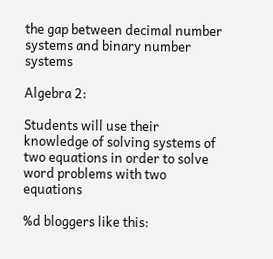the gap between decimal number systems and binary number systems

Algebra 2:

Students will use their knowledge of solving systems of two equations in order to solve word problems with two equations

%d bloggers like this: